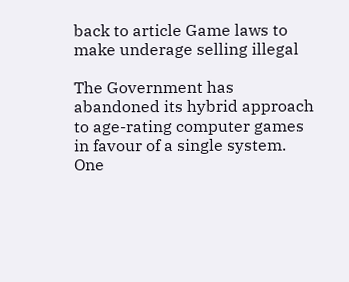back to article Game laws to make underage selling illegal

The Government has abandoned its hybrid approach to age-rating computer games in favour of a single system. One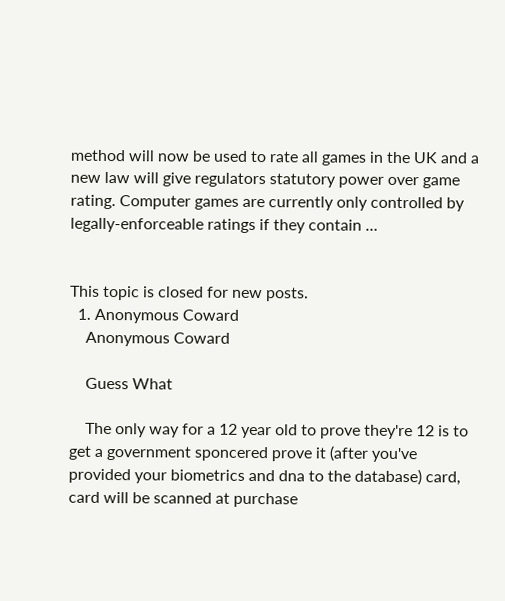method will now be used to rate all games in the UK and a new law will give regulators statutory power over game rating. Computer games are currently only controlled by legally-enforceable ratings if they contain …


This topic is closed for new posts.
  1. Anonymous Coward
    Anonymous Coward

    Guess What

    The only way for a 12 year old to prove they're 12 is to get a government sponcered prove it (after you've provided your biometrics and dna to the database) card, card will be scanned at purchase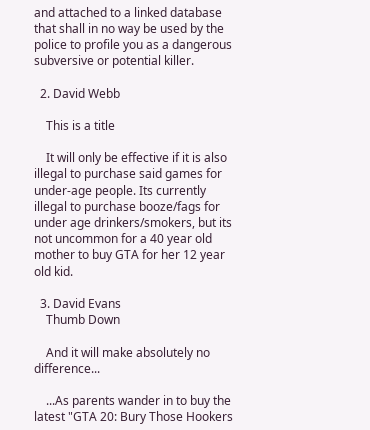and attached to a linked database that shall in no way be used by the police to profile you as a dangerous subversive or potential killer.

  2. David Webb

    This is a title

    It will only be effective if it is also illegal to purchase said games for under-age people. Its currently illegal to purchase booze/fags for under age drinkers/smokers, but its not uncommon for a 40 year old mother to buy GTA for her 12 year old kid.

  3. David Evans
    Thumb Down

    And it will make absolutely no difference...

    ...As parents wander in to buy the latest "GTA 20: Bury Those Hookers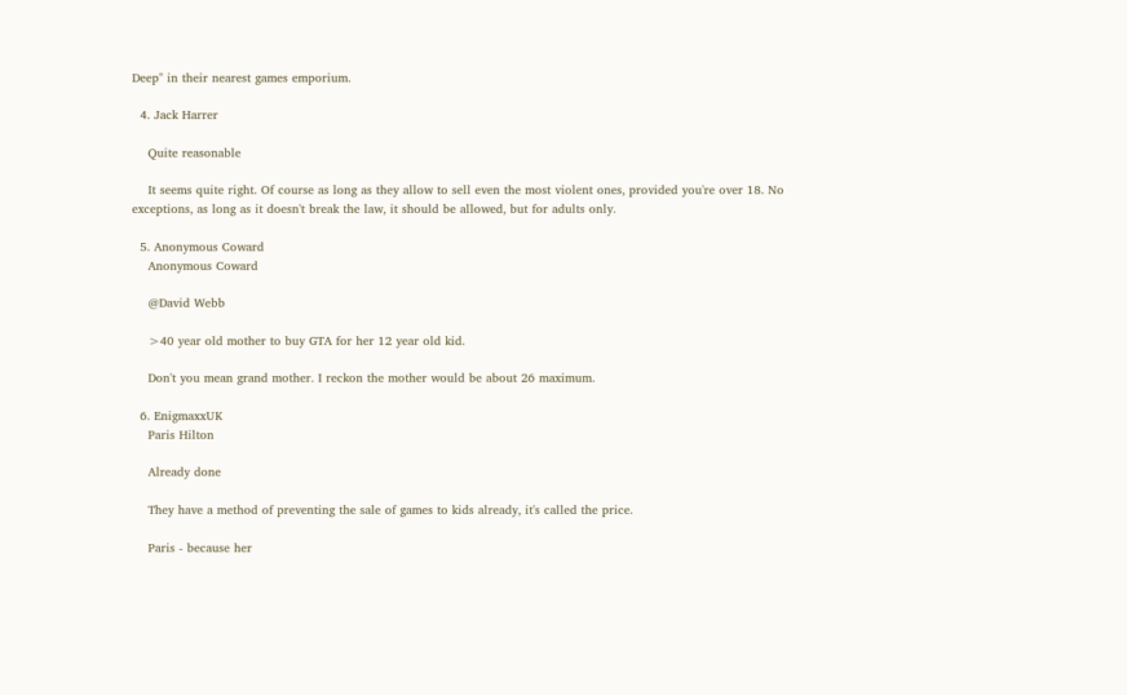Deep" in their nearest games emporium.

  4. Jack Harrer

    Quite reasonable

    It seems quite right. Of course as long as they allow to sell even the most violent ones, provided you're over 18. No exceptions, as long as it doesn't break the law, it should be allowed, but for adults only.

  5. Anonymous Coward
    Anonymous Coward

    @David Webb

    >40 year old mother to buy GTA for her 12 year old kid.

    Don't you mean grand mother. I reckon the mother would be about 26 maximum.

  6. EnigmaxxUK
    Paris Hilton

    Already done

    They have a method of preventing the sale of games to kids already, it's called the price.

    Paris - because her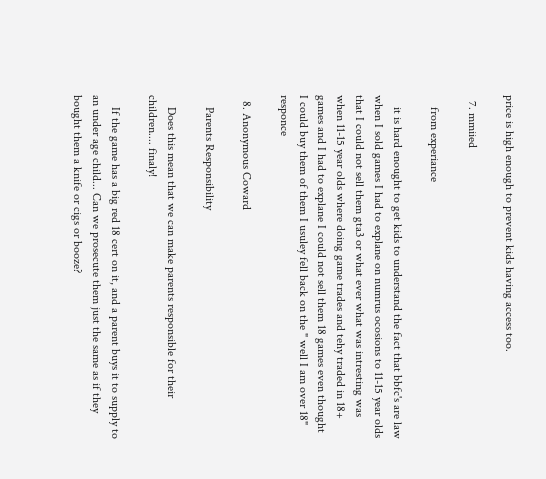price is high enough to prevent kids having access too.

  7. mmiied

    from experiance

    it is hard enought to get kids to understand the fact that bbfc's are law when I sold games I had to explane on numrus ocosions to 11-15 year olds that I could not sell them gta3 or what ever what was intresting was when 11-15 year olds where doing game trades and tehy traded in 18+ games and I had to explane I could not sell them 18 games even thought I could buy them of them I usuley fell back on the " well I am over 18" responce

  8. Anonymous Coward

    Parents Responsibility

    Does this mean that we can make parents responsible for their children.... finaly!

    If the game has a big red 18 cert on it, and a parent buys it to supply to an under age child... Can we prosecute them just the same as if they bought them a knife or cigs or booze?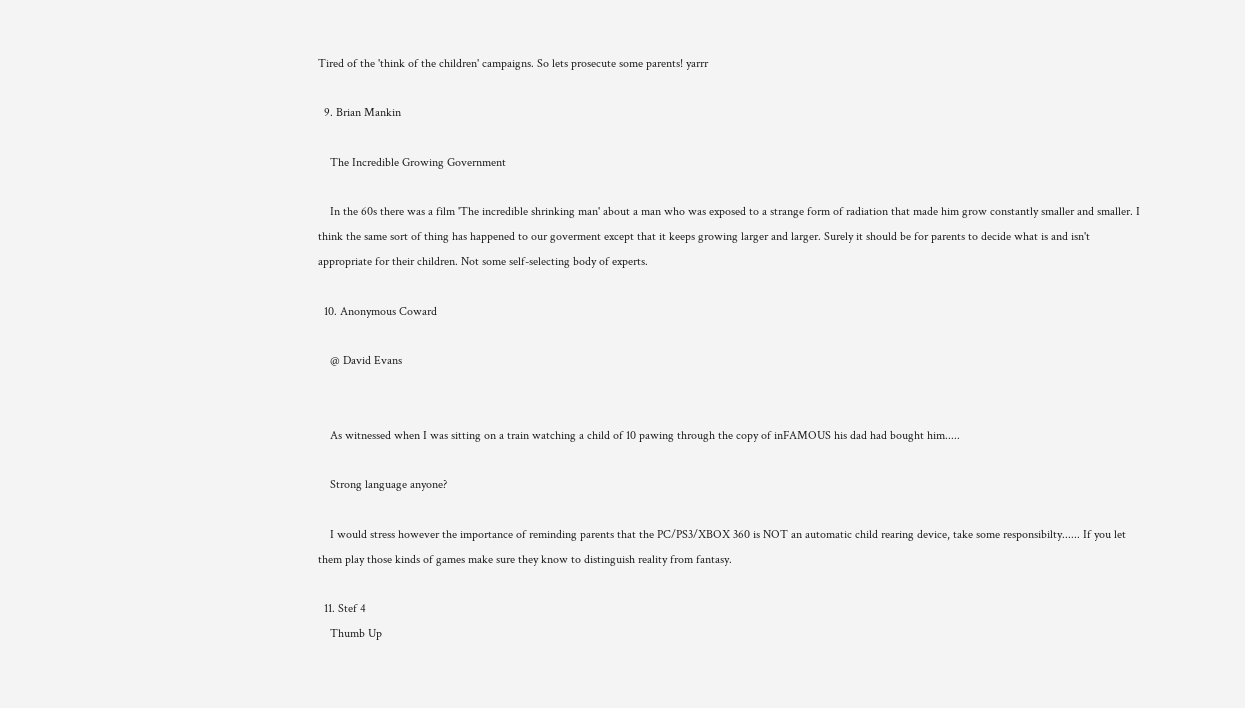Tired of the 'think of the children' campaigns. So lets prosecute some parents! yarrr

  9. Brian Mankin

    The Incredible Growing Government

    In the 60s there was a film 'The incredible shrinking man' about a man who was exposed to a strange form of radiation that made him grow constantly smaller and smaller. I think the same sort of thing has happened to our goverment except that it keeps growing larger and larger. Surely it should be for parents to decide what is and isn't appropriate for their children. Not some self-selecting body of experts.

  10. Anonymous Coward

    @ David Evans


    As witnessed when I was sitting on a train watching a child of 10 pawing through the copy of inFAMOUS his dad had bought him.....

    Strong language anyone?

    I would stress however the importance of reminding parents that the PC/PS3/XBOX 360 is NOT an automatic child rearing device, take some responsibilty...... If you let them play those kinds of games make sure they know to distinguish reality from fantasy.

  11. Stef 4
    Thumb Up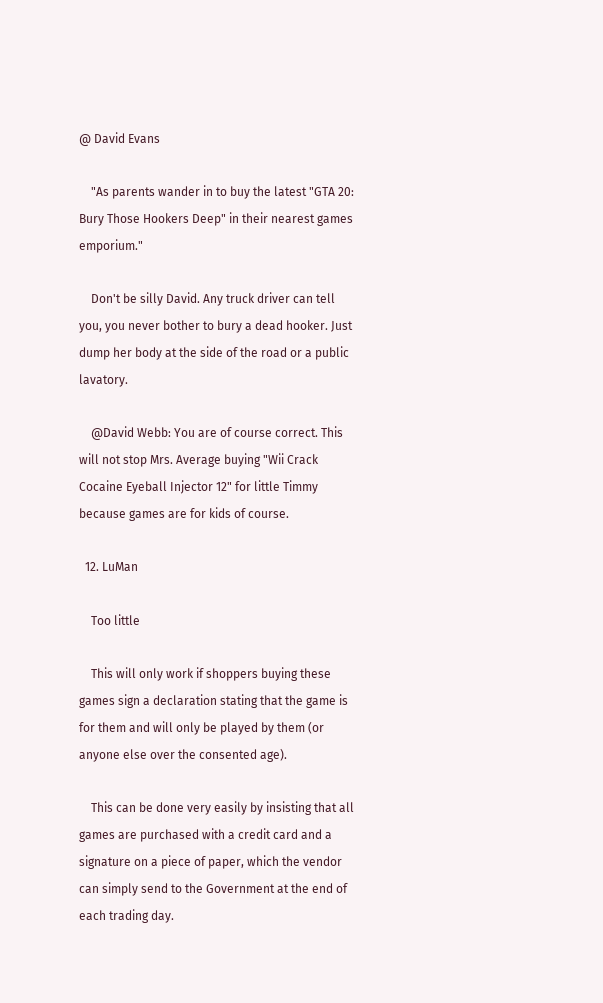@ David Evans

    "As parents wander in to buy the latest "GTA 20: Bury Those Hookers Deep" in their nearest games emporium."

    Don't be silly David. Any truck driver can tell you, you never bother to bury a dead hooker. Just dump her body at the side of the road or a public lavatory.

    @David Webb: You are of course correct. This will not stop Mrs. Average buying "Wii Crack Cocaine Eyeball Injector 12" for little Timmy because games are for kids of course.

  12. LuMan

    Too little

    This will only work if shoppers buying these games sign a declaration stating that the game is for them and will only be played by them (or anyone else over the consented age).

    This can be done very easily by insisting that all games are purchased with a credit card and a signature on a piece of paper, which the vendor can simply send to the Government at the end of each trading day.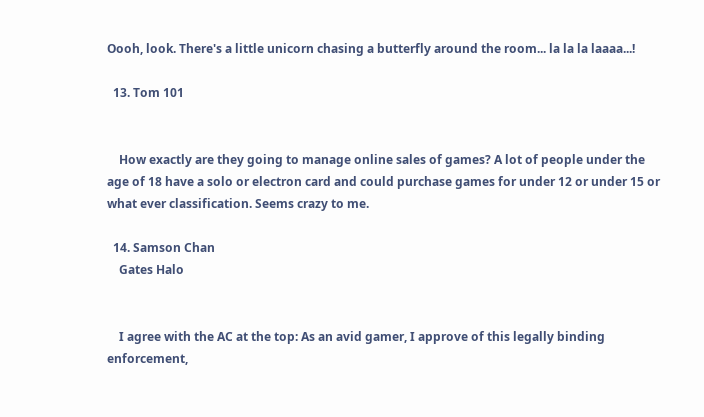Oooh, look. There's a little unicorn chasing a butterfly around the room... la la la laaaa...!

  13. Tom 101


    How exactly are they going to manage online sales of games? A lot of people under the age of 18 have a solo or electron card and could purchase games for under 12 or under 15 or what ever classification. Seems crazy to me.

  14. Samson Chan
    Gates Halo


    I agree with the AC at the top: As an avid gamer, I approve of this legally binding enforcement,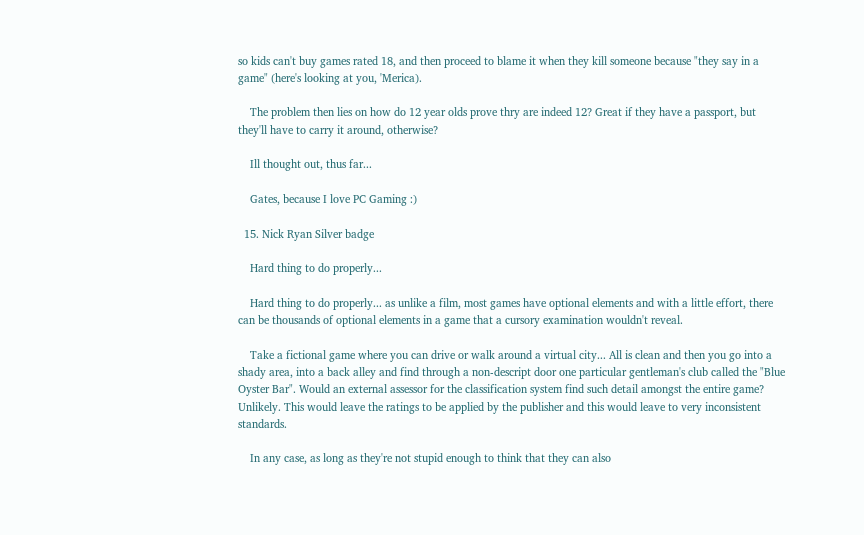so kids can't buy games rated 18, and then proceed to blame it when they kill someone because "they say in a game" (here's looking at you, 'Merica).

    The problem then lies on how do 12 year olds prove thry are indeed 12? Great if they have a passport, but they'll have to carry it around, otherwise?

    Ill thought out, thus far...

    Gates, because I love PC Gaming :)

  15. Nick Ryan Silver badge

    Hard thing to do properly...

    Hard thing to do properly... as unlike a film, most games have optional elements and with a little effort, there can be thousands of optional elements in a game that a cursory examination wouldn't reveal.

    Take a fictional game where you can drive or walk around a virtual city... All is clean and then you go into a shady area, into a back alley and find through a non-descript door one particular gentleman's club called the "Blue Oyster Bar". Would an external assessor for the classification system find such detail amongst the entire game? Unlikely. This would leave the ratings to be applied by the publisher and this would leave to very inconsistent standards.

    In any case, as long as they're not stupid enough to think that they can also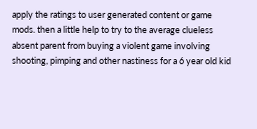apply the ratings to user generated content or game mods. then a little help to try to the average clueless absent parent from buying a violent game involving shooting, pimping and other nastiness for a 6 year old kid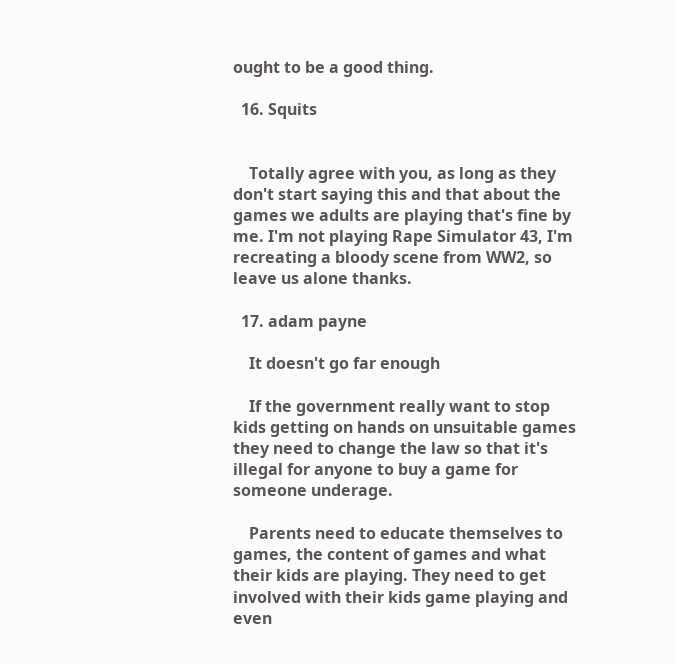ought to be a good thing.

  16. Squits


    Totally agree with you, as long as they don't start saying this and that about the games we adults are playing that's fine by me. I'm not playing Rape Simulator 43, I'm recreating a bloody scene from WW2, so leave us alone thanks.

  17. adam payne

    It doesn't go far enough

    If the government really want to stop kids getting on hands on unsuitable games they need to change the law so that it's illegal for anyone to buy a game for someone underage.

    Parents need to educate themselves to games, the content of games and what their kids are playing. They need to get involved with their kids game playing and even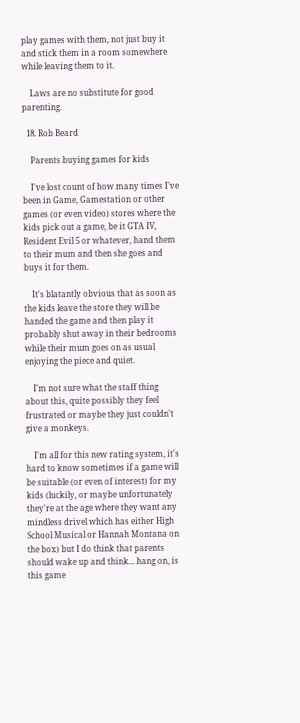play games with them, not just buy it and stick them in a room somewhere while leaving them to it.

    Laws are no substitute for good parenting.

  18. Rob Beard

    Parents buying games for kids

    I've lost count of how many times I've been in Game, Gamestation or other games (or even video) stores where the kids pick out a game, be it GTA IV, Resident Evil 5 or whatever, hand them to their mum and then she goes and buys it for them.

    It's blatantly obvious that as soon as the kids leave the store they will be handed the game and then play it probably shut away in their bedrooms while their mum goes on as usual enjoying the piece and quiet.

    I'm not sure what the staff thing about this, quite possibly they feel frustrated or maybe they just couldn't give a monkeys.

    I'm all for this new rating system, it's hard to know sometimes if a game will be suitable (or even of interest) for my kids (luckily, or maybe unfortunately they're at the age where they want any mindless drivel which has either High School Musical or Hannah Montana on the box) but I do think that parents should wake up and think... hang on, is this game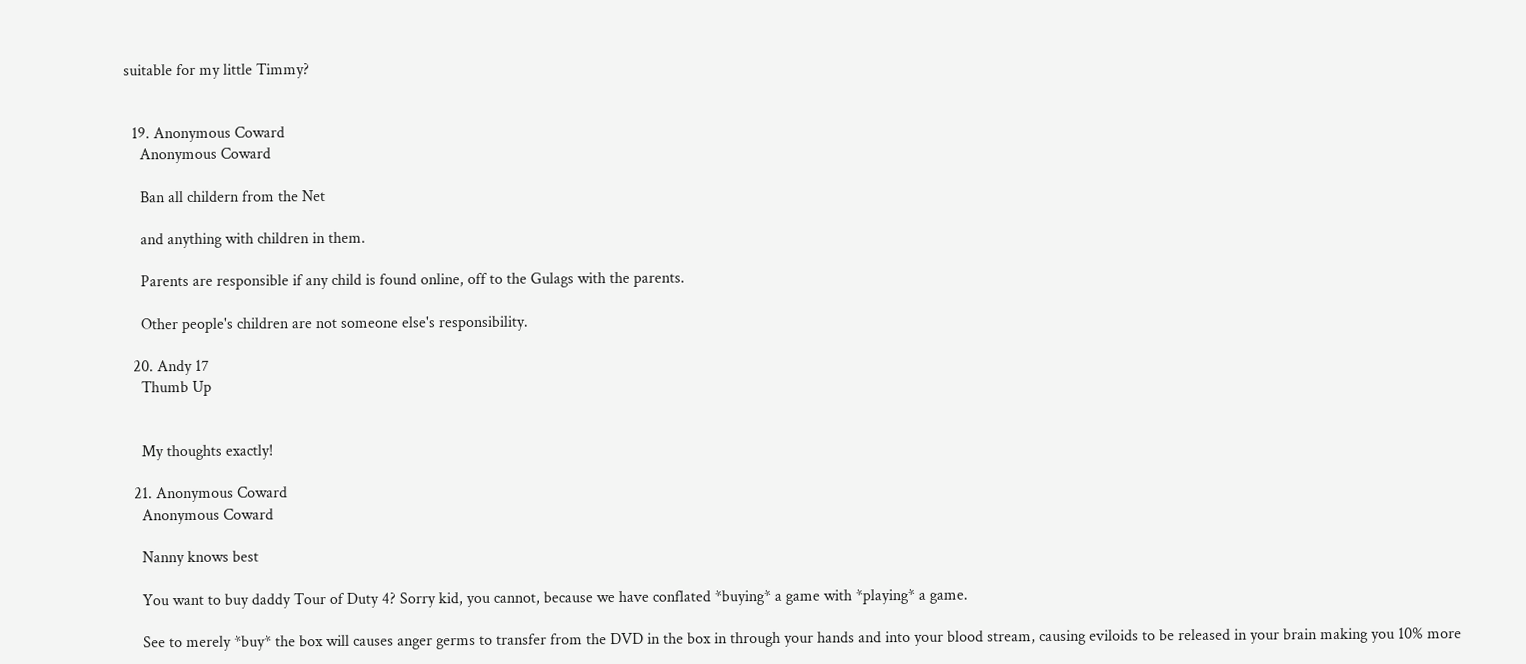suitable for my little Timmy?


  19. Anonymous Coward
    Anonymous Coward

    Ban all childern from the Net

    and anything with children in them.

    Parents are responsible if any child is found online, off to the Gulags with the parents.

    Other people's children are not someone else's responsibility.

  20. Andy 17
    Thumb Up


    My thoughts exactly!

  21. Anonymous Coward
    Anonymous Coward

    Nanny knows best

    You want to buy daddy Tour of Duty 4? Sorry kid, you cannot, because we have conflated *buying* a game with *playing* a game.

    See to merely *buy* the box will causes anger germs to transfer from the DVD in the box in through your hands and into your blood stream, causing eviloids to be released in your brain making you 10% more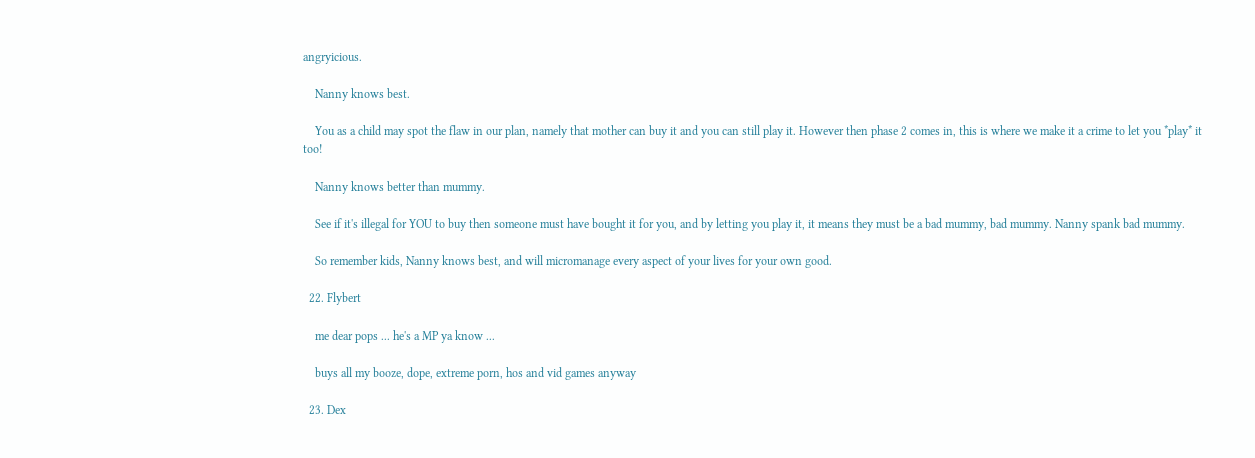angryicious.

    Nanny knows best.

    You as a child may spot the flaw in our plan, namely that mother can buy it and you can still play it. However then phase 2 comes in, this is where we make it a crime to let you *play* it too!

    Nanny knows better than mummy.

    See if it's illegal for YOU to buy then someone must have bought it for you, and by letting you play it, it means they must be a bad mummy, bad mummy. Nanny spank bad mummy.

    So remember kids, Nanny knows best, and will micromanage every aspect of your lives for your own good.

  22. Flybert

    me dear pops ... he's a MP ya know ...

    buys all my booze, dope, extreme porn, hos and vid games anyway

  23. Dex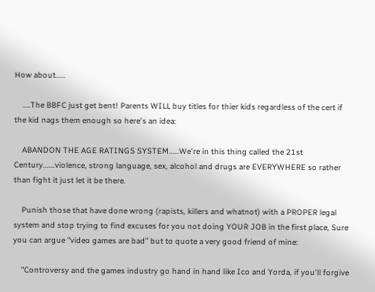How about.....

    ....The BBFC just get bent! Parents WILL buy titles for thier kids regardless of the cert if the kid nags them enough so here's an idea:

    ABANDON THE AGE RATINGS SYSTEM.....We're in this thing called the 21st Century......violence, strong language, sex, alcohol and drugs are EVERYWHERE so rather than fight it just let it be there.

    Punish those that have done wrong (rapists, killers and whatnot) with a PROPER legal system and stop trying to find excuses for you not doing YOUR JOB in the first place, Sure you can argue "video games are bad" but to quote a very good friend of mine:

    "Controversy and the games industry go hand in hand like Ico and Yorda, if you'll forgive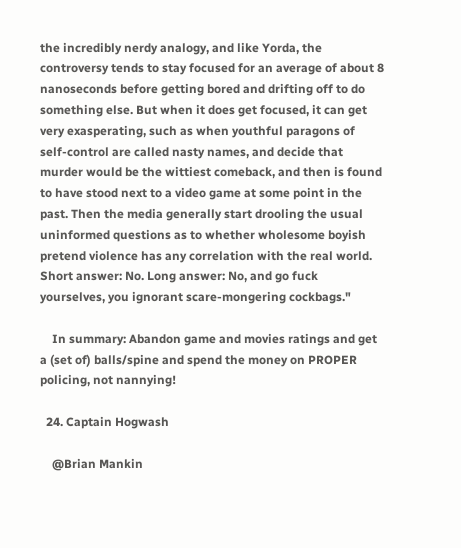the incredibly nerdy analogy, and like Yorda, the controversy tends to stay focused for an average of about 8 nanoseconds before getting bored and drifting off to do something else. But when it does get focused, it can get very exasperating, such as when youthful paragons of self-control are called nasty names, and decide that murder would be the wittiest comeback, and then is found to have stood next to a video game at some point in the past. Then the media generally start drooling the usual uninformed questions as to whether wholesome boyish pretend violence has any correlation with the real world. Short answer: No. Long answer: No, and go fuck yourselves, you ignorant scare-mongering cockbags."

    In summary: Abandon game and movies ratings and get a (set of) balls/spine and spend the money on PROPER policing, not nannying!

  24. Captain Hogwash

    @Brian Mankin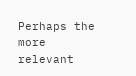Perhaps the more relevant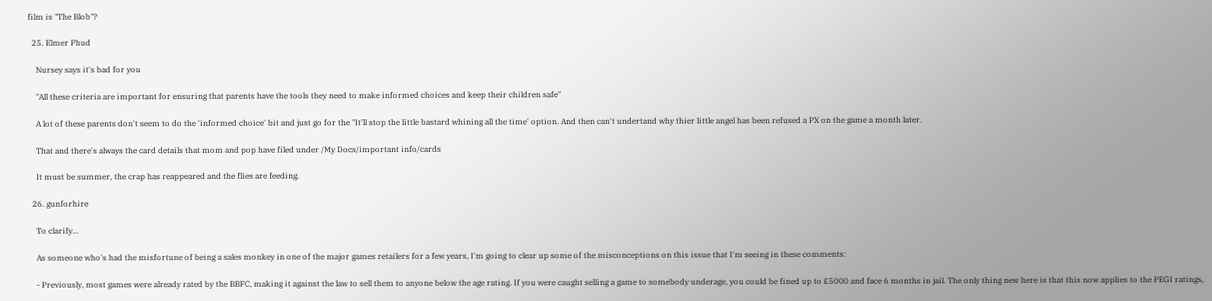film is "The Blob"?

  25. Elmer Phud

    Nursey says it's bad for you

    "All these criteria are important for ensuring that parents have the tools they need to make informed choices and keep their children safe"

    A lot of these parents don't seem to do the 'informed choice' bit and just go for the "It'll stop the little bastard whining all the time' option. And then can't undertand why thier little angel has been refused a PX on the game a month later.

    That and there's always the card details that mom and pop have filed under /My Docs/important info/cards

    It must be summer, the crap has reappeared and the flies are feeding.

  26. gunforhire

    To clarify...

    As someone who's had the misfortune of being a sales monkey in one of the major games retailers for a few years, I'm going to clear up some of the misconceptions on this issue that I'm seeing in these comments:

    - Previously, most games were already rated by the BBFC, making it against the law to sell them to anyone below the age rating. If you were caught selling a game to somebody underage, you could be fined up to £5000 and face 6 months in jail. The only thing new here is that this now applies to the PEGI ratings,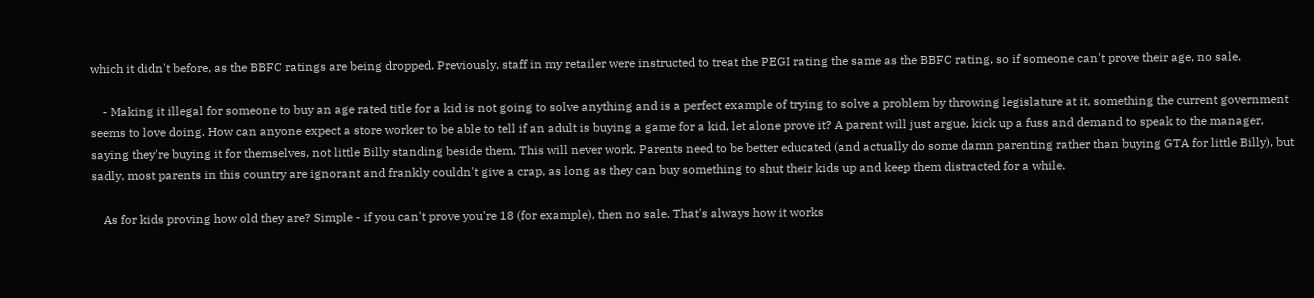which it didn't before, as the BBFC ratings are being dropped. Previously, staff in my retailer were instructed to treat the PEGI rating the same as the BBFC rating, so if someone can't prove their age, no sale.

    - Making it illegal for someone to buy an age rated title for a kid is not going to solve anything and is a perfect example of trying to solve a problem by throwing legislature at it, something the current government seems to love doing. How can anyone expect a store worker to be able to tell if an adult is buying a game for a kid, let alone prove it? A parent will just argue, kick up a fuss and demand to speak to the manager, saying they're buying it for themselves, not little Billy standing beside them. This will never work. Parents need to be better educated (and actually do some damn parenting rather than buying GTA for little Billy), but sadly, most parents in this country are ignorant and frankly couldn't give a crap, as long as they can buy something to shut their kids up and keep them distracted for a while.

    As for kids proving how old they are? Simple - if you can't prove you're 18 (for example), then no sale. That's always how it works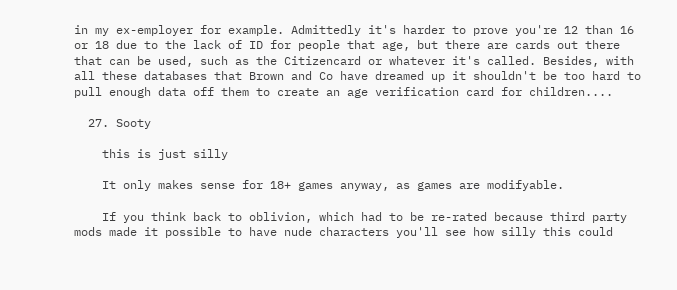in my ex-employer for example. Admittedly it's harder to prove you're 12 than 16 or 18 due to the lack of ID for people that age, but there are cards out there that can be used, such as the Citizencard or whatever it's called. Besides, with all these databases that Brown and Co have dreamed up it shouldn't be too hard to pull enough data off them to create an age verification card for children....

  27. Sooty

    this is just silly

    It only makes sense for 18+ games anyway, as games are modifyable.

    If you think back to oblivion, which had to be re-rated because third party mods made it possible to have nude characters you'll see how silly this could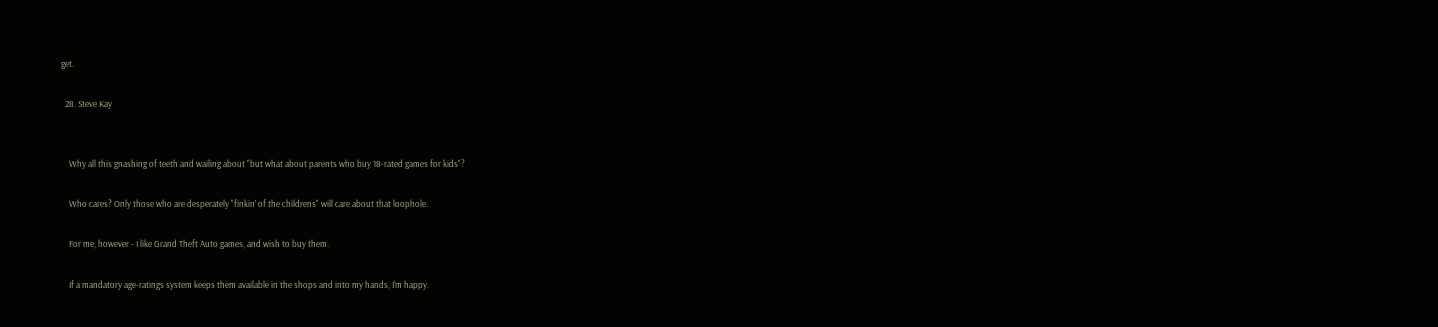get.

  28. Steve Kay


    Why all this gnashing of teeth and wailing about "but what about parents who buy 18-rated games for kids"?

    Who cares? Only those who are desperately "finkin' of the childrens" will care about that loophole.

    For me, however - I like Grand Theft Auto games, and wish to buy them.

    If a mandatory age-ratings system keeps them available in the shops and into my hands, I'm happy.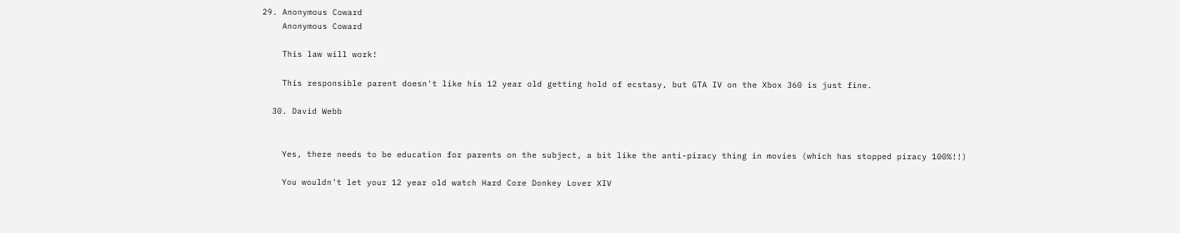29. Anonymous Coward
    Anonymous Coward

    This law will work!

    This responsible parent doesn't like his 12 year old getting hold of ecstasy, but GTA IV on the Xbox 360 is just fine.

  30. David Webb


    Yes, there needs to be education for parents on the subject, a bit like the anti-piracy thing in movies (which has stopped piracy 100%!!)

    You wouldn't let your 12 year old watch Hard Core Donkey Lover XIV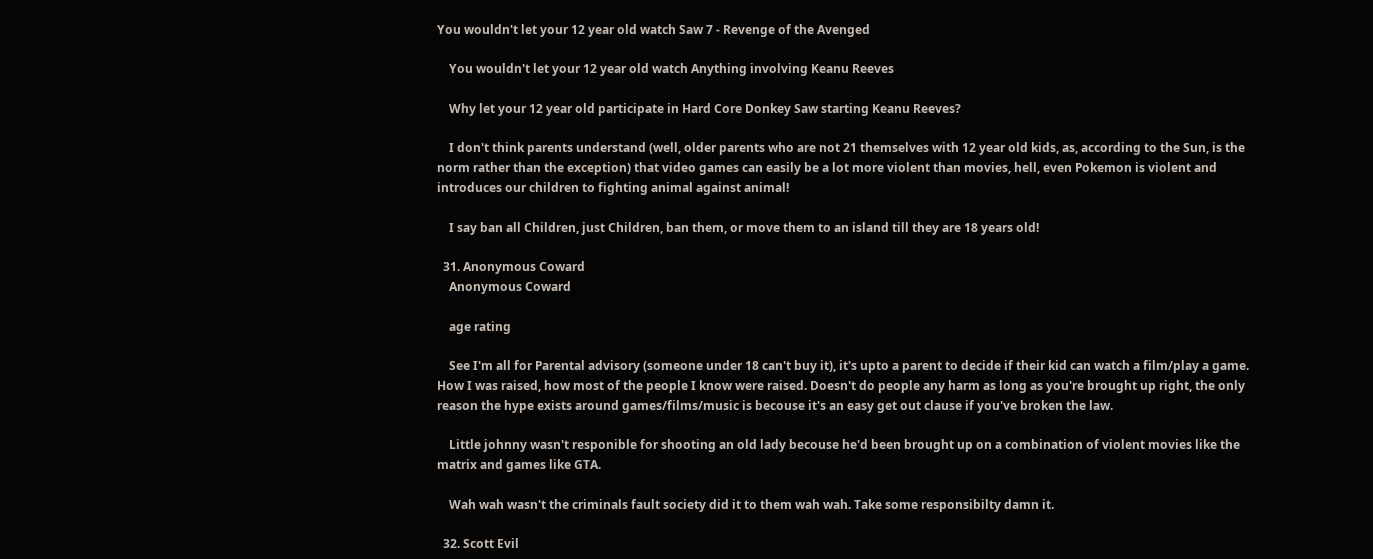You wouldn't let your 12 year old watch Saw 7 - Revenge of the Avenged

    You wouldn't let your 12 year old watch Anything involving Keanu Reeves

    Why let your 12 year old participate in Hard Core Donkey Saw starting Keanu Reeves?

    I don't think parents understand (well, older parents who are not 21 themselves with 12 year old kids, as, according to the Sun, is the norm rather than the exception) that video games can easily be a lot more violent than movies, hell, even Pokemon is violent and introduces our children to fighting animal against animal!

    I say ban all Children, just Children, ban them, or move them to an island till they are 18 years old!

  31. Anonymous Coward
    Anonymous Coward

    age rating

    See I'm all for Parental advisory (someone under 18 can't buy it), it's upto a parent to decide if their kid can watch a film/play a game. How I was raised, how most of the people I know were raised. Doesn't do people any harm as long as you're brought up right, the only reason the hype exists around games/films/music is becouse it's an easy get out clause if you've broken the law.

    Little johnny wasn't responible for shooting an old lady becouse he'd been brought up on a combination of violent movies like the matrix and games like GTA.

    Wah wah wasn't the criminals fault society did it to them wah wah. Take some responsibilty damn it.

  32. Scott Evil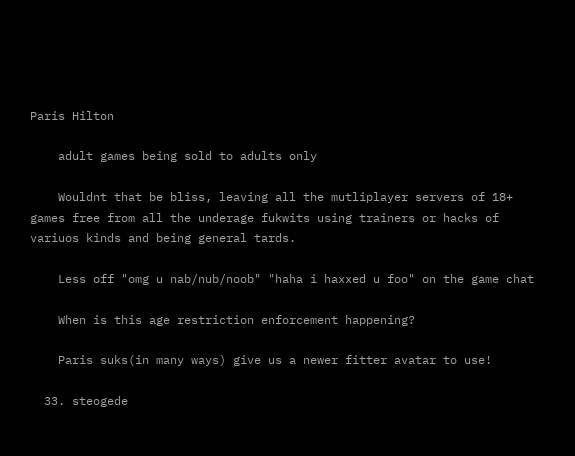Paris Hilton

    adult games being sold to adults only

    Wouldnt that be bliss, leaving all the mutliplayer servers of 18+ games free from all the underage fukwits using trainers or hacks of variuos kinds and being general tards.

    Less off "omg u nab/nub/noob" "haha i haxxed u foo" on the game chat

    When is this age restriction enforcement happening?

    Paris suks(in many ways) give us a newer fitter avatar to use!

  33. steogede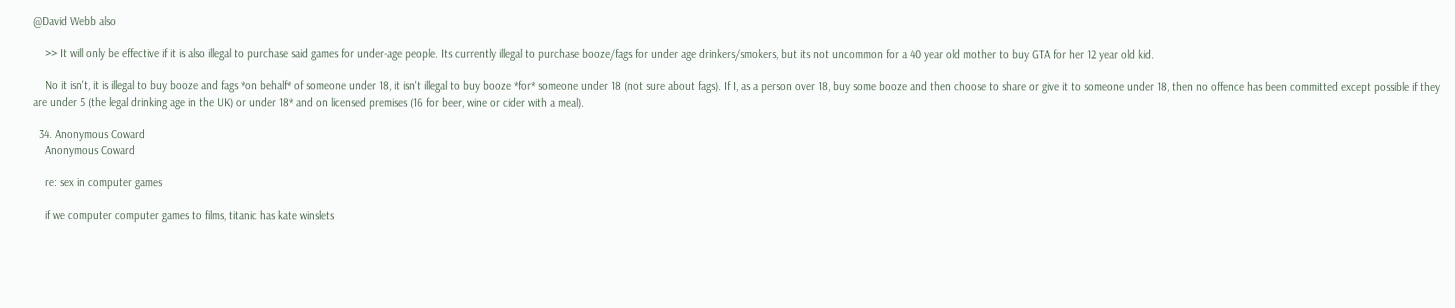@David Webb also

    >> It will only be effective if it is also illegal to purchase said games for under-age people. Its currently illegal to purchase booze/fags for under age drinkers/smokers, but its not uncommon for a 40 year old mother to buy GTA for her 12 year old kid.

    No it isn't, it is illegal to buy booze and fags *on behalf* of someone under 18, it isn't illegal to buy booze *for* someone under 18 (not sure about fags). If I, as a person over 18, buy some booze and then choose to share or give it to someone under 18, then no offence has been committed except possible if they are under 5 (the legal drinking age in the UK) or under 18* and on licensed premises (16 for beer, wine or cider with a meal).

  34. Anonymous Coward
    Anonymous Coward

    re: sex in computer games

    if we computer computer games to films, titanic has kate winslets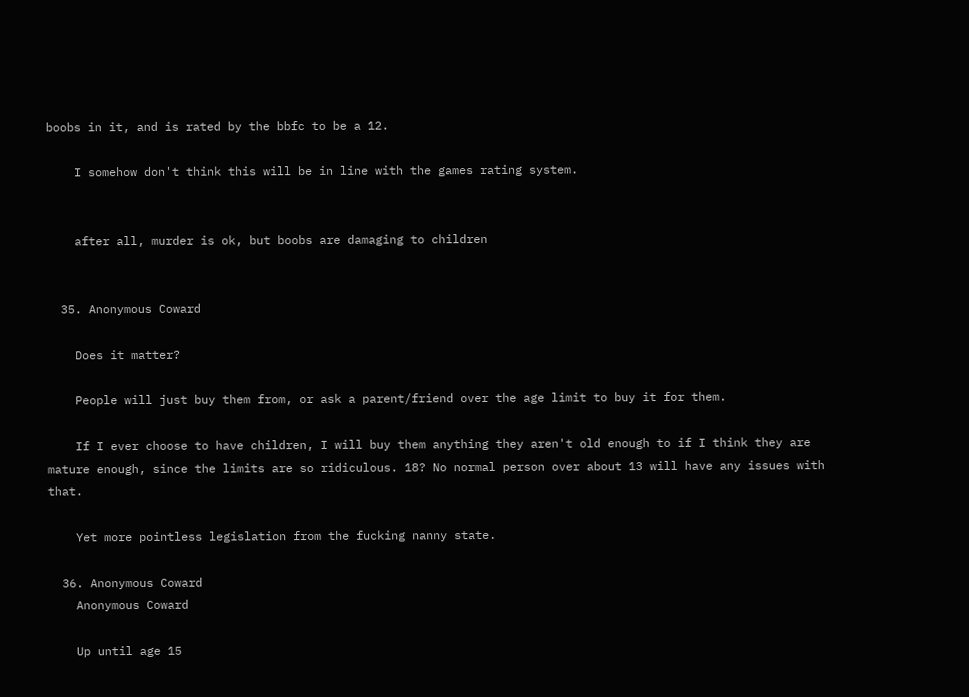boobs in it, and is rated by the bbfc to be a 12.

    I somehow don't think this will be in line with the games rating system.


    after all, murder is ok, but boobs are damaging to children


  35. Anonymous Coward

    Does it matter?

    People will just buy them from, or ask a parent/friend over the age limit to buy it for them.

    If I ever choose to have children, I will buy them anything they aren't old enough to if I think they are mature enough, since the limits are so ridiculous. 18? No normal person over about 13 will have any issues with that.

    Yet more pointless legislation from the fucking nanny state.

  36. Anonymous Coward
    Anonymous Coward

    Up until age 15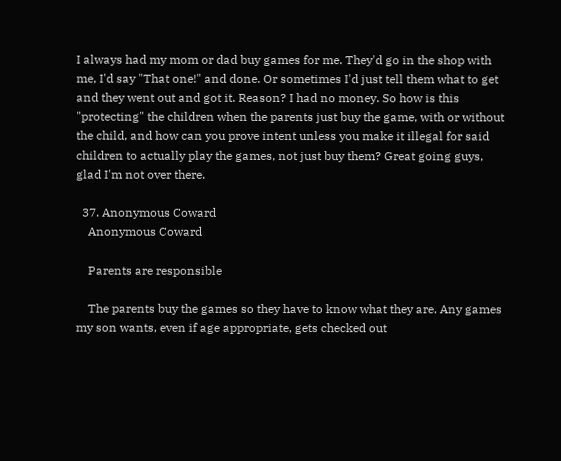I always had my mom or dad buy games for me. They'd go in the shop with me, I'd say "That one!" and done. Or sometimes I'd just tell them what to get and they went out and got it. Reason? I had no money. So how is this "protecting" the children when the parents just buy the game, with or without the child, and how can you prove intent unless you make it illegal for said children to actually play the games, not just buy them? Great going guys, glad I'm not over there.

  37. Anonymous Coward
    Anonymous Coward

    Parents are responsible

    The parents buy the games so they have to know what they are. Any games my son wants, even if age appropriate, gets checked out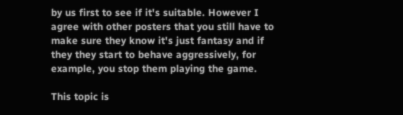by us first to see if it's suitable. However I agree with other posters that you still have to make sure they know it's just fantasy and if they they start to behave aggressively, for example, you stop them playing the game.

This topic is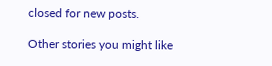closed for new posts.

Other stories you might like